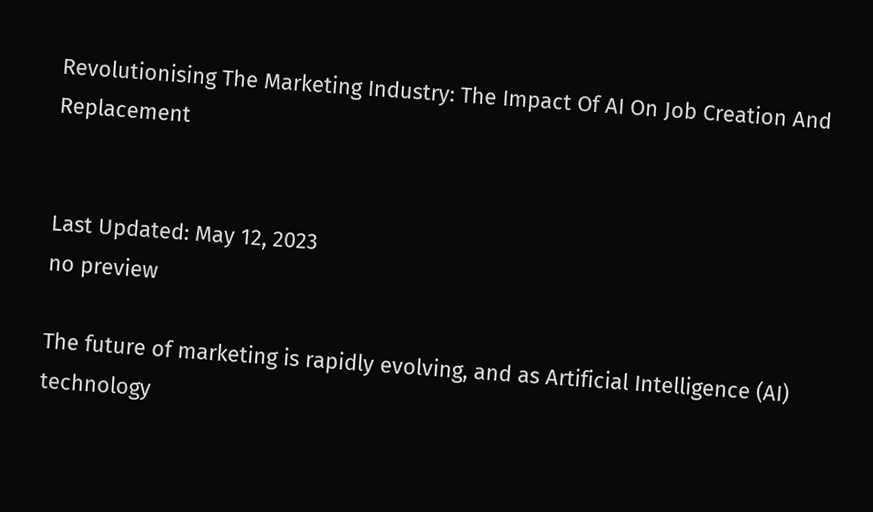Revolutionising The Marketing Industry: The Impact Of AI On Job Creation And Replacement


Last Updated: May 12, 2023
no preview

The future of marketing is rapidly evolving, and as Artificial Intelligence (AI) technology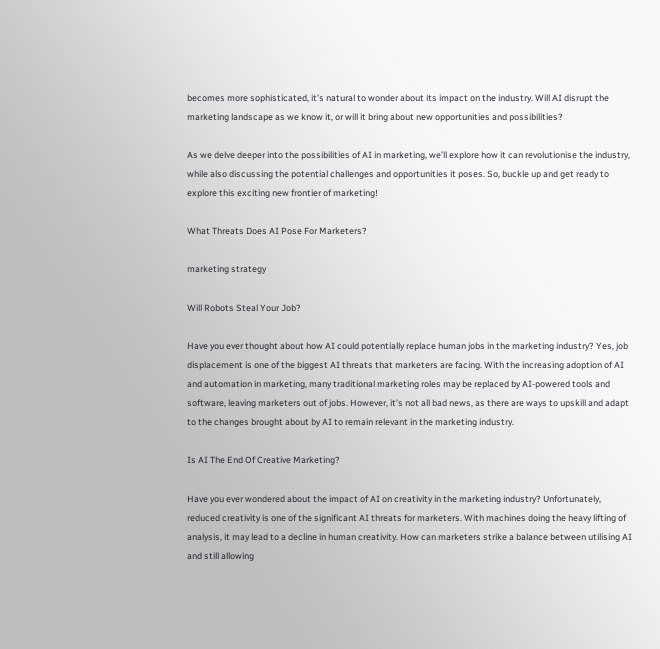becomes more sophisticated, it’s natural to wonder about its impact on the industry. Will AI disrupt the marketing landscape as we know it, or will it bring about new opportunities and possibilities?

As we delve deeper into the possibilities of AI in marketing, we’ll explore how it can revolutionise the industry, while also discussing the potential challenges and opportunities it poses. So, buckle up and get ready to explore this exciting new frontier of marketing!

What Threats Does AI Pose For Marketers?

marketing strategy

Will Robots Steal Your Job?

Have you ever thought about how AI could potentially replace human jobs in the marketing industry? Yes, job displacement is one of the biggest AI threats that marketers are facing. With the increasing adoption of AI and automation in marketing, many traditional marketing roles may be replaced by AI-powered tools and software, leaving marketers out of jobs. However, it’s not all bad news, as there are ways to upskill and adapt to the changes brought about by AI to remain relevant in the marketing industry.

Is AI The End Of Creative Marketing?

Have you ever wondered about the impact of AI on creativity in the marketing industry? Unfortunately, reduced creativity is one of the significant AI threats for marketers. With machines doing the heavy lifting of analysis, it may lead to a decline in human creativity. How can marketers strike a balance between utilising AI and still allowing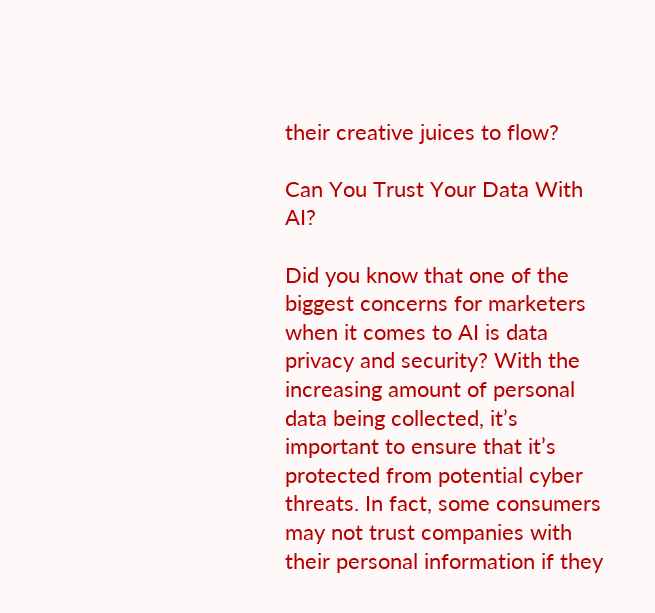their creative juices to flow?

Can You Trust Your Data With AI?

Did you know that one of the biggest concerns for marketers when it comes to AI is data privacy and security? With the increasing amount of personal data being collected, it’s important to ensure that it’s protected from potential cyber threats. In fact, some consumers may not trust companies with their personal information if they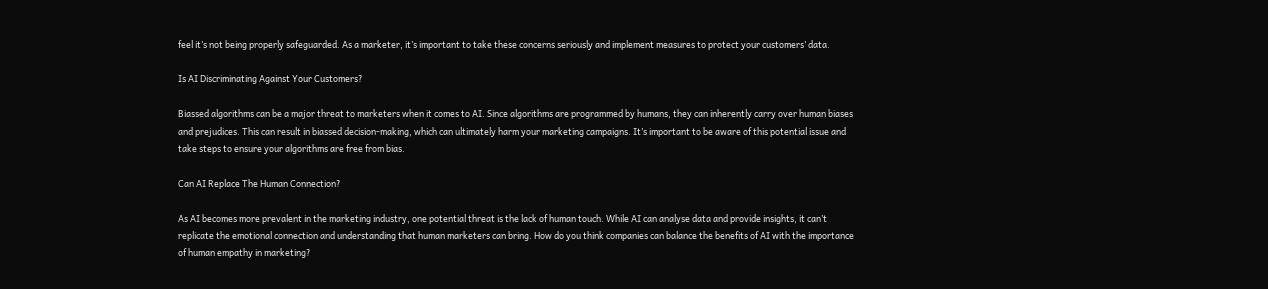feel it’s not being properly safeguarded. As a marketer, it’s important to take these concerns seriously and implement measures to protect your customers’ data.

Is AI Discriminating Against Your Customers?

Biassed algorithms can be a major threat to marketers when it comes to AI. Since algorithms are programmed by humans, they can inherently carry over human biases and prejudices. This can result in biassed decision-making, which can ultimately harm your marketing campaigns. It’s important to be aware of this potential issue and take steps to ensure your algorithms are free from bias.

Can AI Replace The Human Connection?

As AI becomes more prevalent in the marketing industry, one potential threat is the lack of human touch. While AI can analyse data and provide insights, it can’t replicate the emotional connection and understanding that human marketers can bring. How do you think companies can balance the benefits of AI with the importance of human empathy in marketing?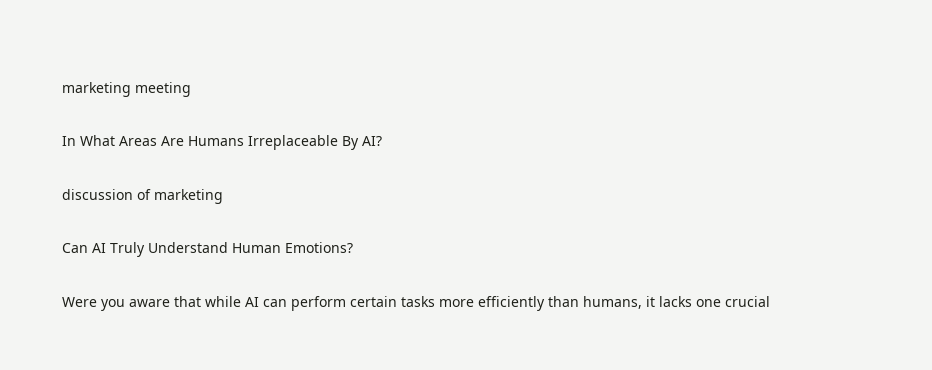marketing meeting

In What Areas Are Humans Irreplaceable By AI?

discussion of marketing

Can AI Truly Understand Human Emotions?

Were you aware that while AI can perform certain tasks more efficiently than humans, it lacks one crucial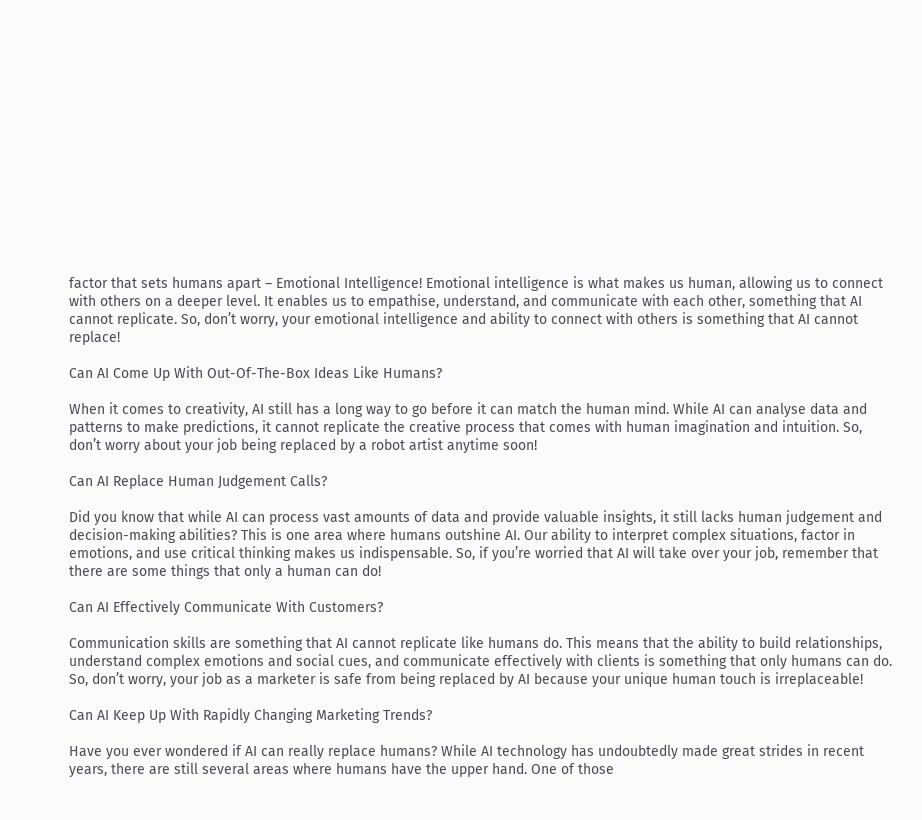factor that sets humans apart – Emotional Intelligence! Emotional intelligence is what makes us human, allowing us to connect with others on a deeper level. It enables us to empathise, understand, and communicate with each other, something that AI cannot replicate. So, don’t worry, your emotional intelligence and ability to connect with others is something that AI cannot replace!

Can AI Come Up With Out-Of-The-Box Ideas Like Humans?

When it comes to creativity, AI still has a long way to go before it can match the human mind. While AI can analyse data and patterns to make predictions, it cannot replicate the creative process that comes with human imagination and intuition. So, don’t worry about your job being replaced by a robot artist anytime soon!

Can AI Replace Human Judgement Calls?

Did you know that while AI can process vast amounts of data and provide valuable insights, it still lacks human judgement and decision-making abilities? This is one area where humans outshine AI. Our ability to interpret complex situations, factor in emotions, and use critical thinking makes us indispensable. So, if you’re worried that AI will take over your job, remember that there are some things that only a human can do!

Can AI Effectively Communicate With Customers?

Communication skills are something that AI cannot replicate like humans do. This means that the ability to build relationships, understand complex emotions and social cues, and communicate effectively with clients is something that only humans can do. So, don’t worry, your job as a marketer is safe from being replaced by AI because your unique human touch is irreplaceable!

Can AI Keep Up With Rapidly Changing Marketing Trends?

Have you ever wondered if AI can really replace humans? While AI technology has undoubtedly made great strides in recent years, there are still several areas where humans have the upper hand. One of those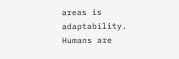areas is adaptability. Humans are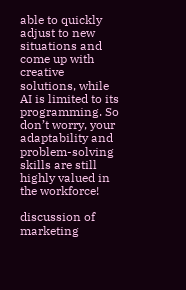able to quickly adjust to new situations and come up with creative solutions, while AI is limited to its programming. So don’t worry, your adaptability and problem-solving skills are still highly valued in the workforce!

discussion of marketing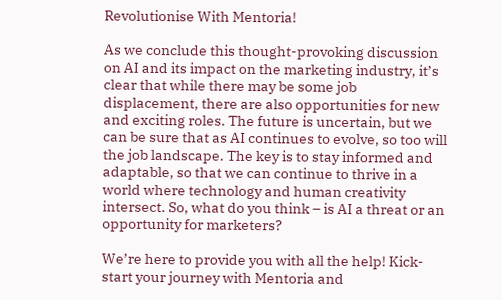Revolutionise With Mentoria!

As we conclude this thought-provoking discussion on AI and its impact on the marketing industry, it’s clear that while there may be some job displacement, there are also opportunities for new and exciting roles. The future is uncertain, but we can be sure that as AI continues to evolve, so too will the job landscape. The key is to stay informed and adaptable, so that we can continue to thrive in a world where technology and human creativity intersect. So, what do you think – is AI a threat or an opportunity for marketers?

We’re here to provide you with all the help! Kick-start your journey with Mentoria and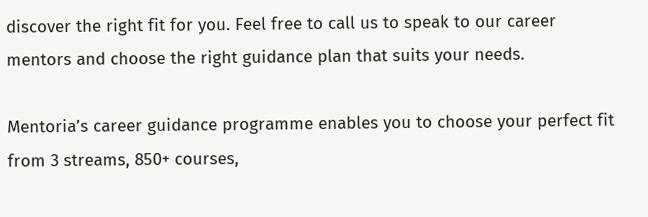discover the right fit for you. Feel free to call us to speak to our career mentors and choose the right guidance plan that suits your needs.

Mentoria’s career guidance programme enables you to choose your perfect fit from 3 streams, 850+ courses,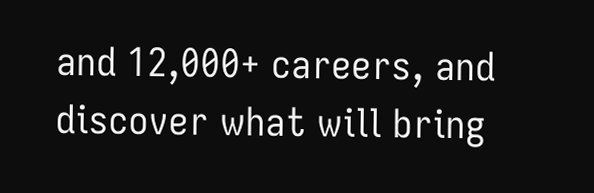and 12,000+ careers, and discover what will bring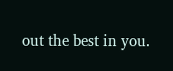out the best in you.